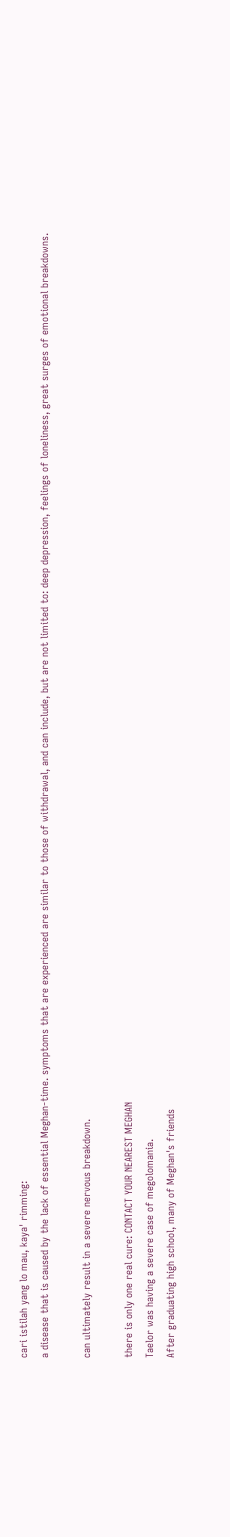cari istilah yang lo mau, kaya' rimming:
a disease that is caused by the lack of essential Meghan-time. symptoms that are experienced are similar to those of withdrawal, and can include, but are not limited to: deep depression, feelings of loneliness, great surges of emotional breakdowns.

can ultimately result in a severe nervous breakdown.

there is only one real cure: CONTACT YOUR NEAREST MEGHAN
Taelor was having a severe case of megolomania.
After graduating high school, many of Meghan's friends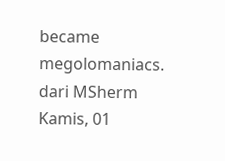became megolomaniacs.
dari MSherm Kamis, 01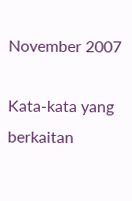November 2007

Kata-kata yang berkaitan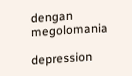dengan megolomania

depression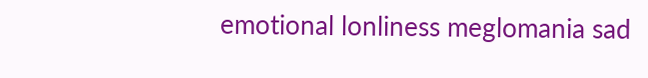emotional lonliness meglomania sad